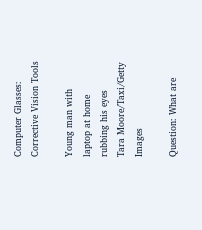Computer Glasses: Corrective Vision Tools

Young man with laptop at home rubbing his eyes
Tara Moore/Taxi/Getty Images

Question: What are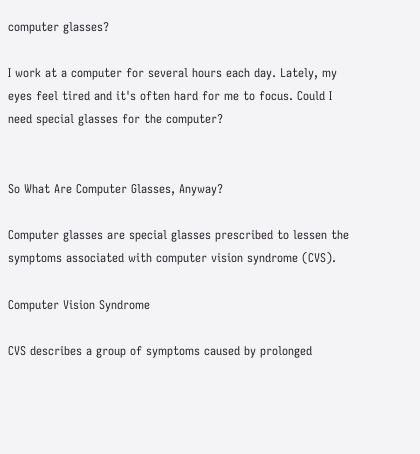computer glasses?

I work at a computer for several hours each day. Lately, my eyes feel tired and it's often hard for me to focus. Could I need special glasses for the computer?


So What Are Computer Glasses, Anyway?

Computer glasses are special glasses prescribed to lessen the symptoms associated with computer vision syndrome (CVS).

Computer Vision Syndrome

CVS describes a group of symptoms caused by prolonged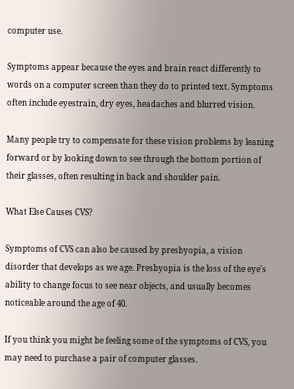computer use.

Symptoms appear because the eyes and brain react differently to words on a computer screen than they do to printed text. Symptoms often include eyestrain, dry eyes, headaches and blurred vision.

Many people try to compensate for these vision problems by leaning forward or by looking down to see through the bottom portion of their glasses, often resulting in back and shoulder pain.

What Else Causes CVS?

Symptoms of CVS can also be caused by presbyopia, a vision disorder that develops as we age. Presbyopia is the loss of the eye's ability to change focus to see near objects, and usually becomes noticeable around the age of 40.

If you think you might be feeling some of the symptoms of CVS, you may need to purchase a pair of computer glasses.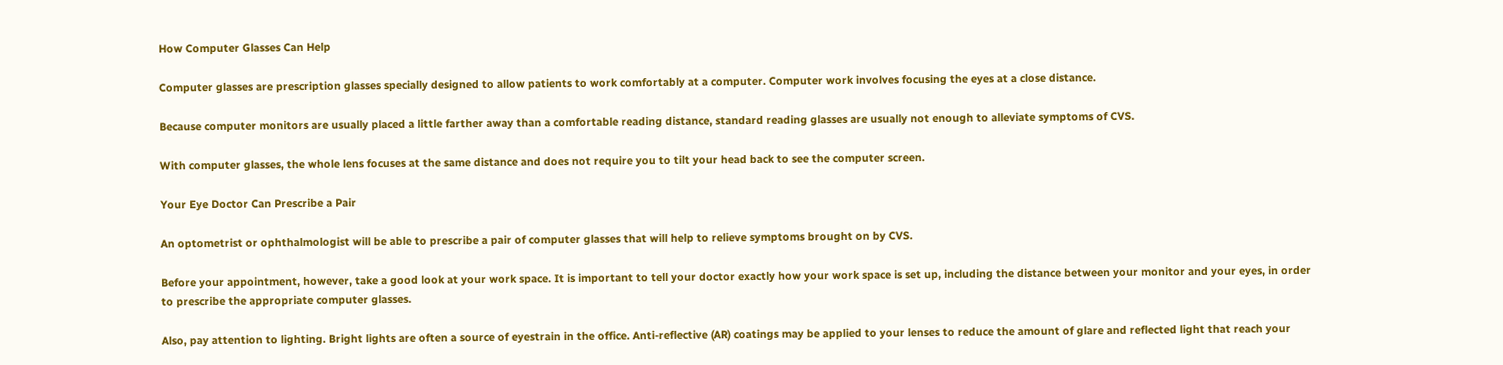How Computer Glasses Can Help

Computer glasses are prescription glasses specially designed to allow patients to work comfortably at a computer. Computer work involves focusing the eyes at a close distance.

Because computer monitors are usually placed a little farther away than a comfortable reading distance, standard reading glasses are usually not enough to alleviate symptoms of CVS.

With computer glasses, the whole lens focuses at the same distance and does not require you to tilt your head back to see the computer screen.

Your Eye Doctor Can Prescribe a Pair

An optometrist or ophthalmologist will be able to prescribe a pair of computer glasses that will help to relieve symptoms brought on by CVS.

Before your appointment, however, take a good look at your work space. It is important to tell your doctor exactly how your work space is set up, including the distance between your monitor and your eyes, in order to prescribe the appropriate computer glasses.

Also, pay attention to lighting. Bright lights are often a source of eyestrain in the office. Anti-reflective (AR) coatings may be applied to your lenses to reduce the amount of glare and reflected light that reach your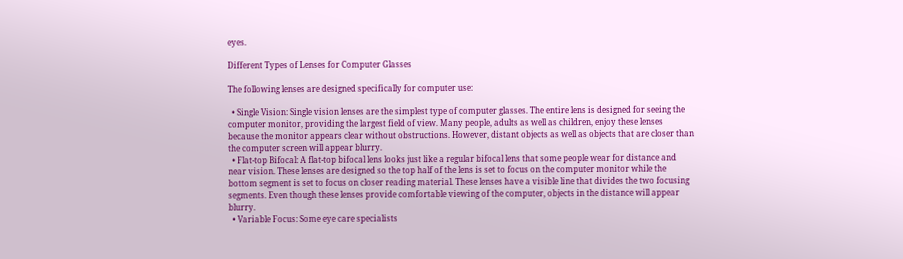eyes.

Different Types of Lenses for Computer Glasses

The following lenses are designed specifically for computer use:

  • Single Vision: Single vision lenses are the simplest type of computer glasses. The entire lens is designed for seeing the computer monitor, providing the largest field of view. Many people, adults as well as children, enjoy these lenses because the monitor appears clear without obstructions. However, distant objects as well as objects that are closer than the computer screen will appear blurry.
  • Flat-top Bifocal: A flat-top bifocal lens looks just like a regular bifocal lens that some people wear for distance and near vision. These lenses are designed so the top half of the lens is set to focus on the computer monitor while the bottom segment is set to focus on closer reading material. These lenses have a visible line that divides the two focusing segments. Even though these lenses provide comfortable viewing of the computer, objects in the distance will appear blurry.
  • Variable Focus: Some eye care specialists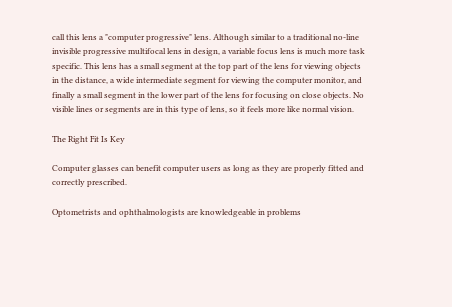call this lens a "computer progressive" lens. Although similar to a traditional no-line invisible progressive multifocal lens in design, a variable focus lens is much more task specific. This lens has a small segment at the top part of the lens for viewing objects in the distance, a wide intermediate segment for viewing the computer monitor, and finally a small segment in the lower part of the lens for focusing on close objects. No visible lines or segments are in this type of lens, so it feels more like normal vision.

The Right Fit Is Key

Computer glasses can benefit computer users as long as they are properly fitted and correctly prescribed.

Optometrists and ophthalmologists are knowledgeable in problems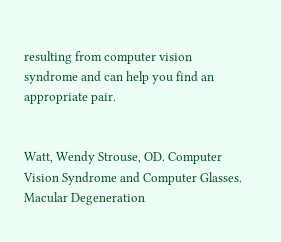resulting from computer vision syndrome and can help you find an appropriate pair.


Watt, Wendy Strouse, OD. Computer Vision Syndrome and Computer Glasses. Macular Degeneration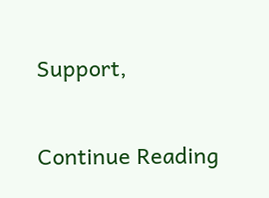Support,

Continue Reading